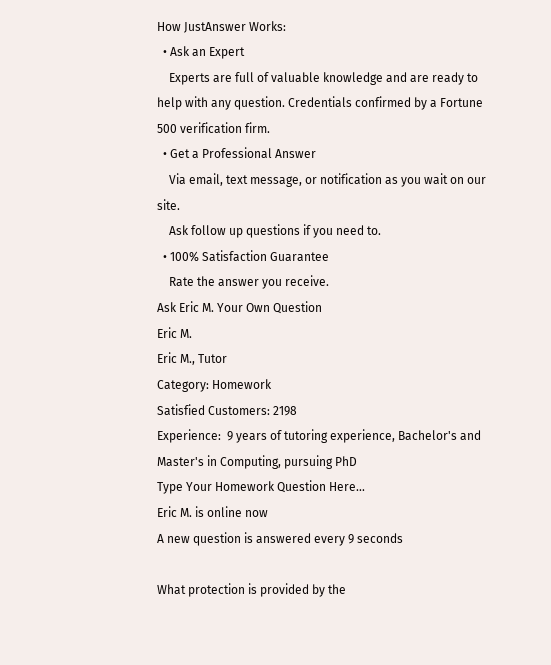How JustAnswer Works:
  • Ask an Expert
    Experts are full of valuable knowledge and are ready to help with any question. Credentials confirmed by a Fortune 500 verification firm.
  • Get a Professional Answer
    Via email, text message, or notification as you wait on our site.
    Ask follow up questions if you need to.
  • 100% Satisfaction Guarantee
    Rate the answer you receive.
Ask Eric M. Your Own Question
Eric M.
Eric M., Tutor
Category: Homework
Satisfied Customers: 2198
Experience:  9 years of tutoring experience, Bachelor's and Master's in Computing, pursuing PhD
Type Your Homework Question Here...
Eric M. is online now
A new question is answered every 9 seconds

What protection is provided by the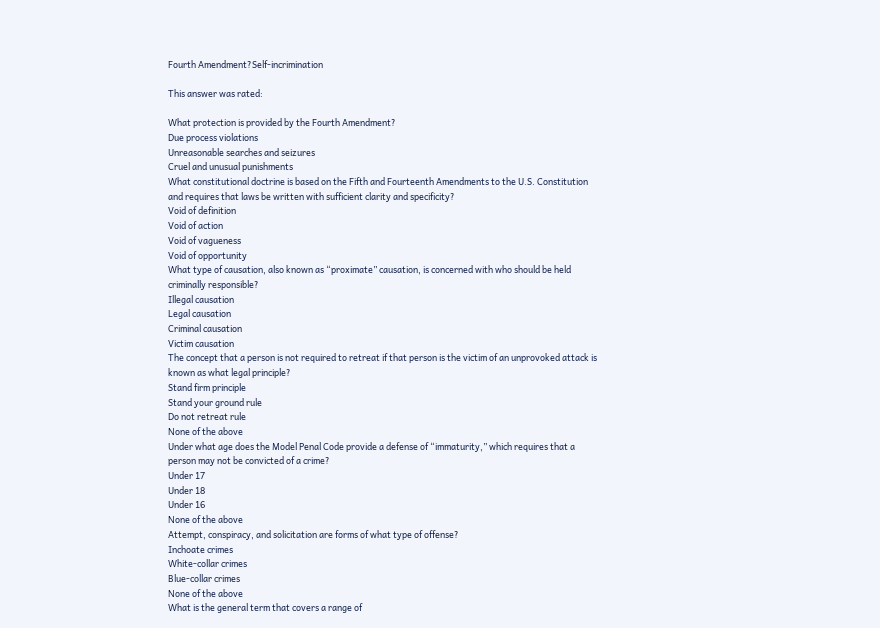Fourth Amendment?Self-incrimination

This answer was rated:

What protection is provided by the Fourth Amendment?
Due process violations
Unreasonable searches and seizures
Cruel and unusual punishments
What constitutional doctrine is based on the Fifth and Fourteenth Amendments to the U.S. Constitution and requires that laws be written with sufficient clarity and specificity?
Void of definition
Void of action
Void of vagueness
Void of opportunity
What type of causation, also known as “proximate” causation, is concerned with who should be held criminally responsible?
Illegal causation
Legal causation
Criminal causation
Victim causation
The concept that a person is not required to retreat if that person is the victim of an unprovoked attack is known as what legal principle?
Stand firm principle
Stand your ground rule
Do not retreat rule
None of the above
Under what age does the Model Penal Code provide a defense of “immaturity,” which requires that a person may not be convicted of a crime?
Under 17
Under 18
Under 16
None of the above
Attempt, conspiracy, and solicitation are forms of what type of offense?
Inchoate crimes
White-collar crimes
Blue-collar crimes
None of the above
What is the general term that covers a range of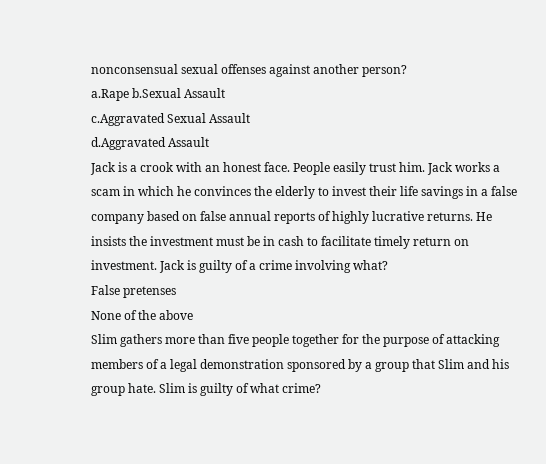nonconsensual sexual offenses against another person?
a.Rape b.Sexual Assault
c.Aggravated Sexual Assault
d.Aggravated Assault
Jack is a crook with an honest face. People easily trust him. Jack works a scam in which he convinces the elderly to invest their life savings in a false company based on false annual reports of highly lucrative returns. He insists the investment must be in cash to facilitate timely return on investment. Jack is guilty of a crime involving what?
False pretenses
None of the above
Slim gathers more than five people together for the purpose of attacking members of a legal demonstration sponsored by a group that Slim and his group hate. Slim is guilty of what crime?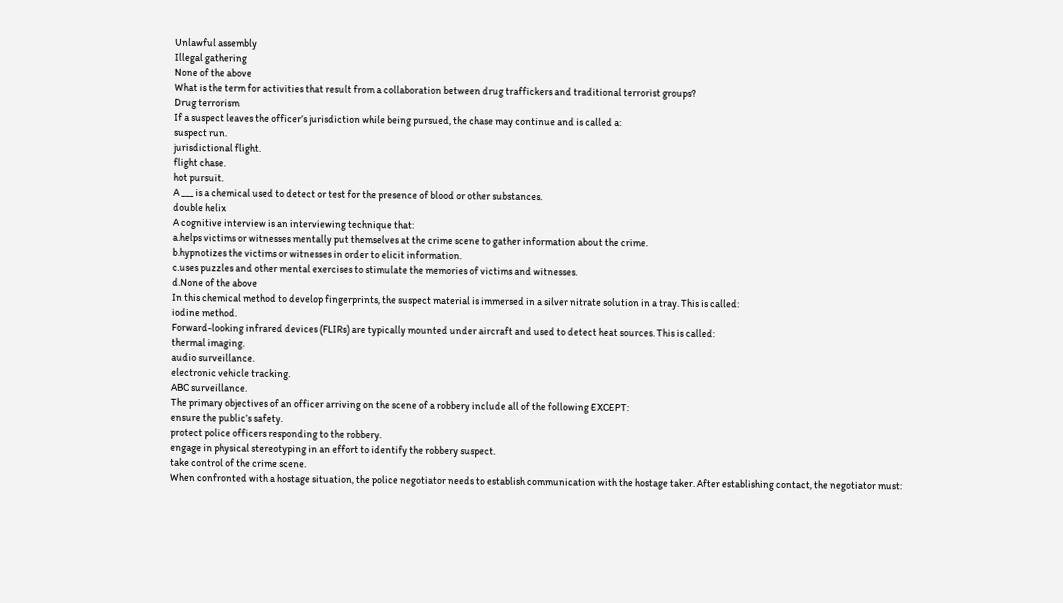Unlawful assembly
Illegal gathering
None of the above
What is the term for activities that result from a collaboration between drug traffickers and traditional terrorist groups?
Drug terrorism
If a suspect leaves the officer’s jurisdiction while being pursued, the chase may continue and is called a:
suspect run.
jurisdictional flight.
flight chase.
hot pursuit.
A ___ is a chemical used to detect or test for the presence of blood or other substances.
double helix
A cognitive interview is an interviewing technique that:
a.helps victims or witnesses mentally put themselves at the crime scene to gather information about the crime.
b.hypnotizes the victims or witnesses in order to elicit information.
c.uses puzzles and other mental exercises to stimulate the memories of victims and witnesses.
d.None of the above
In this chemical method to develop fingerprints, the suspect material is immersed in a silver nitrate solution in a tray. This is called:
iodine method.
Forward-looking infrared devices (FLIRs) are typically mounted under aircraft and used to detect heat sources. This is called:
thermal imaging.
audio surveillance.
electronic vehicle tracking.
ABC surveillance.
The primary objectives of an officer arriving on the scene of a robbery include all of the following EXCEPT:
ensure the public’s safety.
protect police officers responding to the robbery.
engage in physical stereotyping in an effort to identify the robbery suspect.
take control of the crime scene.
When confronted with a hostage situation, the police negotiator needs to establish communication with the hostage taker. After establishing contact, the negotiator must: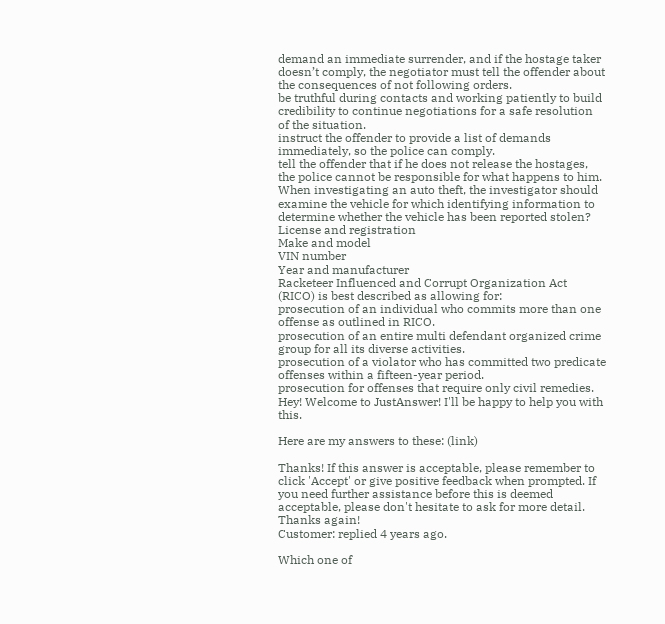demand an immediate surrender, and if the hostage taker doesn’t comply, the negotiator must tell the offender about the consequences of not following orders.
be truthful during contacts and working patiently to build credibility to continue negotiations for a safe resolution of the situation.
instruct the offender to provide a list of demands immediately, so the police can comply.
tell the offender that if he does not release the hostages, the police cannot be responsible for what happens to him.
When investigating an auto theft, the investigator should examine the vehicle for which identifying information to determine whether the vehicle has been reported stolen?
License and registration
Make and model
VIN number
Year and manufacturer
Racketeer Influenced and Corrupt Organization Act (RICO) is best described as allowing for:
prosecution of an individual who commits more than one offense as outlined in RICO.
prosecution of an entire multi defendant organized crime group for all its diverse activities.
prosecution of a violator who has committed two predicate offenses within a fifteen-year period.
prosecution for offenses that require only civil remedies.
Hey! Welcome to JustAnswer! I'll be happy to help you with this.

Here are my answers to these: (link)

Thanks! If this answer is acceptable, please remember to click 'Accept' or give positive feedback when prompted. If you need further assistance before this is deemed acceptable, please don't hesitate to ask for more detail. Thanks again!
Customer: replied 4 years ago.

Which one of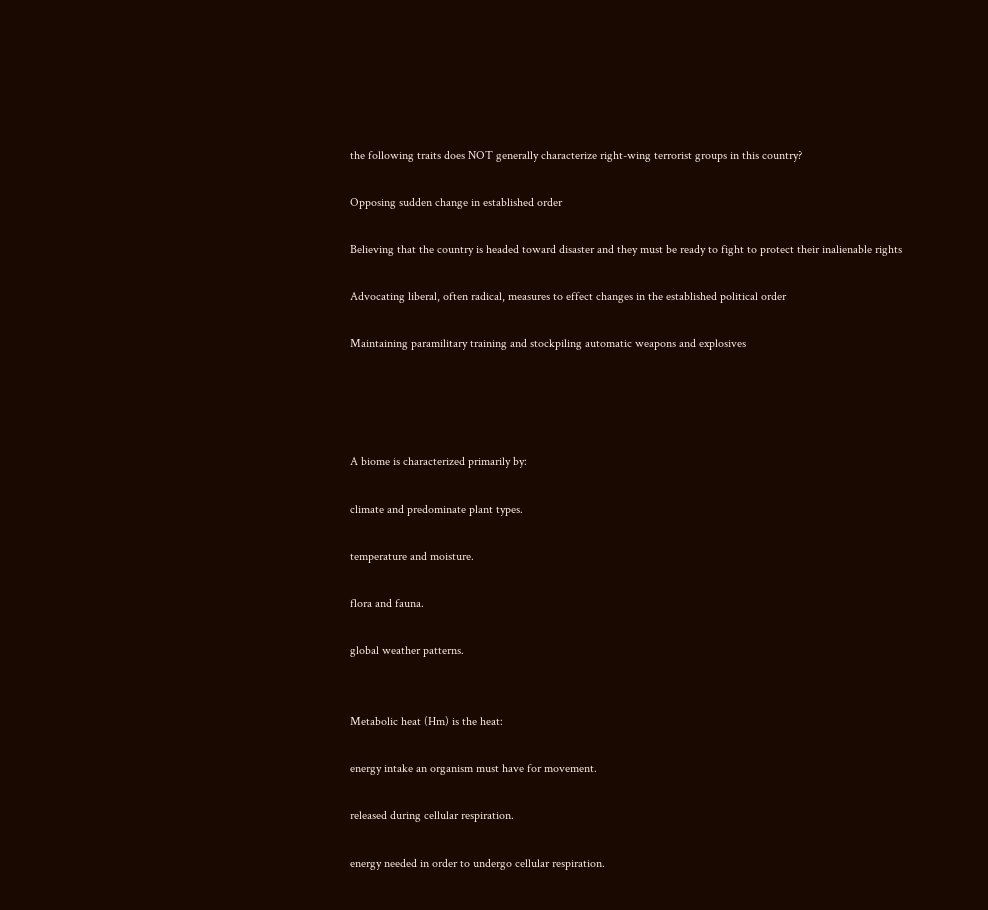the following traits does NOT generally characterize right-wing terrorist groups in this country?

Opposing sudden change in established order

Believing that the country is headed toward disaster and they must be ready to fight to protect their inalienable rights

Advocating liberal, often radical, measures to effect changes in the established political order

Maintaining paramilitary training and stockpiling automatic weapons and explosives




A biome is characterized primarily by:

climate and predominate plant types.

temperature and moisture.

flora and fauna.

global weather patterns.


Metabolic heat (Hm) is the heat:

energy intake an organism must have for movement.

released during cellular respiration.

energy needed in order to undergo cellular respiration.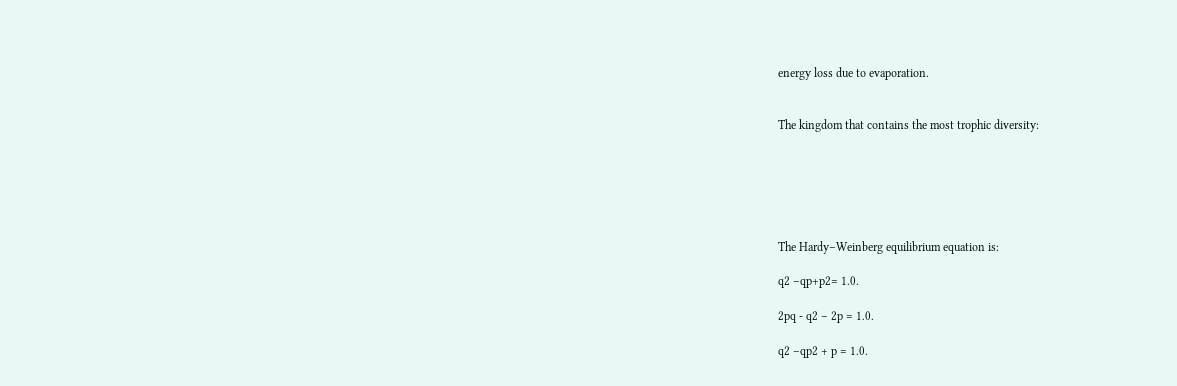energy loss due to evaporation.


The kingdom that contains the most trophic diversity:






The Hardy–Weinberg equilibrium equation is:

q2 –qp+p2= 1.0.

2pq - q2 – 2p = 1.0.

q2 –qp2 + p = 1.0.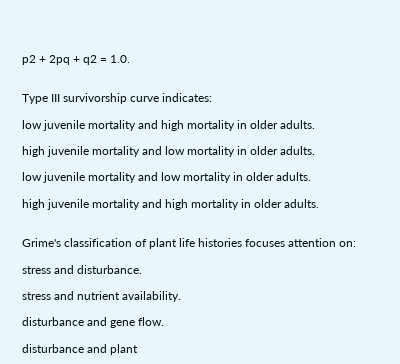p2 + 2pq + q2 = 1.0.


Type III survivorship curve indicates:

low juvenile mortality and high mortality in older adults.

high juvenile mortality and low mortality in older adults.

low juvenile mortality and low mortality in older adults.

high juvenile mortality and high mortality in older adults.


Grime's classification of plant life histories focuses attention on:

stress and disturbance.

stress and nutrient availability.

disturbance and gene flow.

disturbance and plant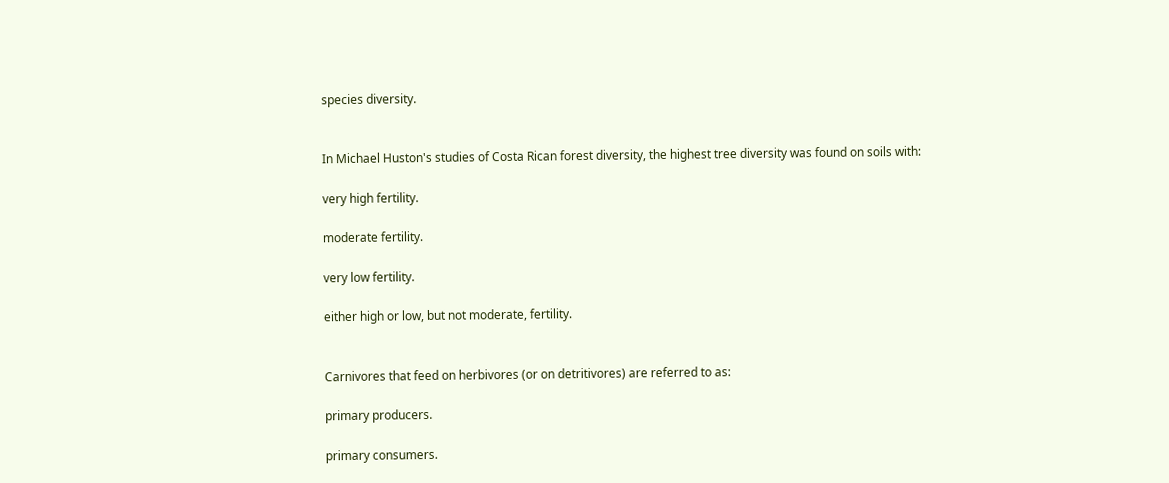species diversity.


In Michael Huston's studies of Costa Rican forest diversity, the highest tree diversity was found on soils with:

very high fertility.

moderate fertility.

very low fertility.

either high or low, but not moderate, fertility.


Carnivores that feed on herbivores (or on detritivores) are referred to as:

primary producers.

primary consumers.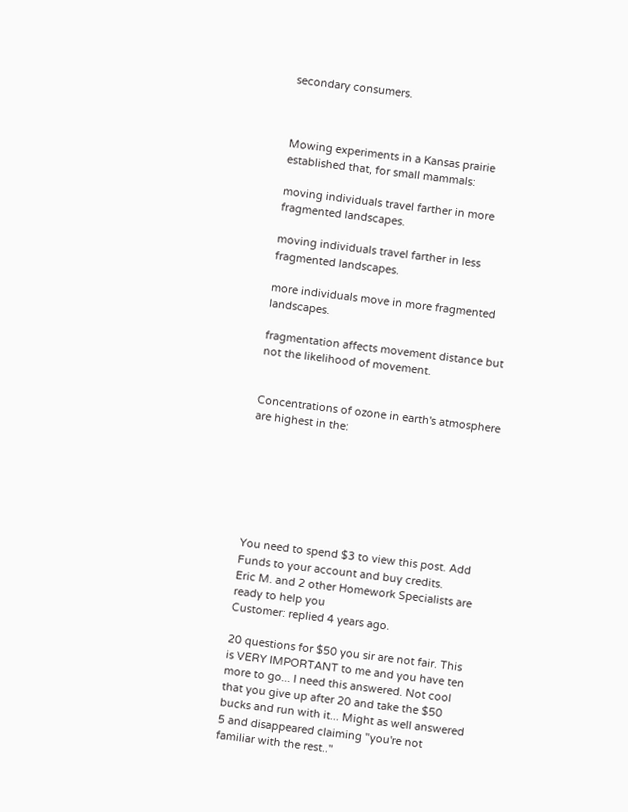secondary consumers.



Mowing experiments in a Kansas prairie established that, for small mammals:

moving individuals travel farther in more fragmented landscapes.

moving individuals travel farther in less fragmented landscapes.

more individuals move in more fragmented landscapes.

fragmentation affects movement distance but not the likelihood of movement.


Concentrations of ozone in earth's atmosphere are highest in the:







You need to spend $3 to view this post. Add Funds to your account and buy credits.
Eric M. and 2 other Homework Specialists are ready to help you
Customer: replied 4 years ago.

20 questions for $50 you sir are not fair. This is VERY IMPORTANT to me and you have ten more to go... I need this answered. Not cool that you give up after 20 and take the $50 bucks and run with it... Might as well answered 5 and disappeared claiming "you're not familiar with the rest.."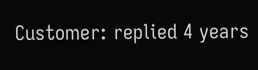Customer: replied 4 years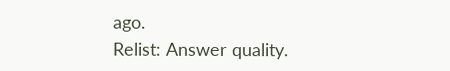ago.
Relist: Answer quality.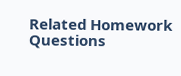Related Homework Questions